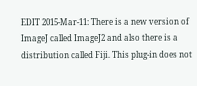EDIT 2015-Mar-11: There is a new version of ImageJ called ImageJ2 and also there is a distribution called Fiji. This plug-in does not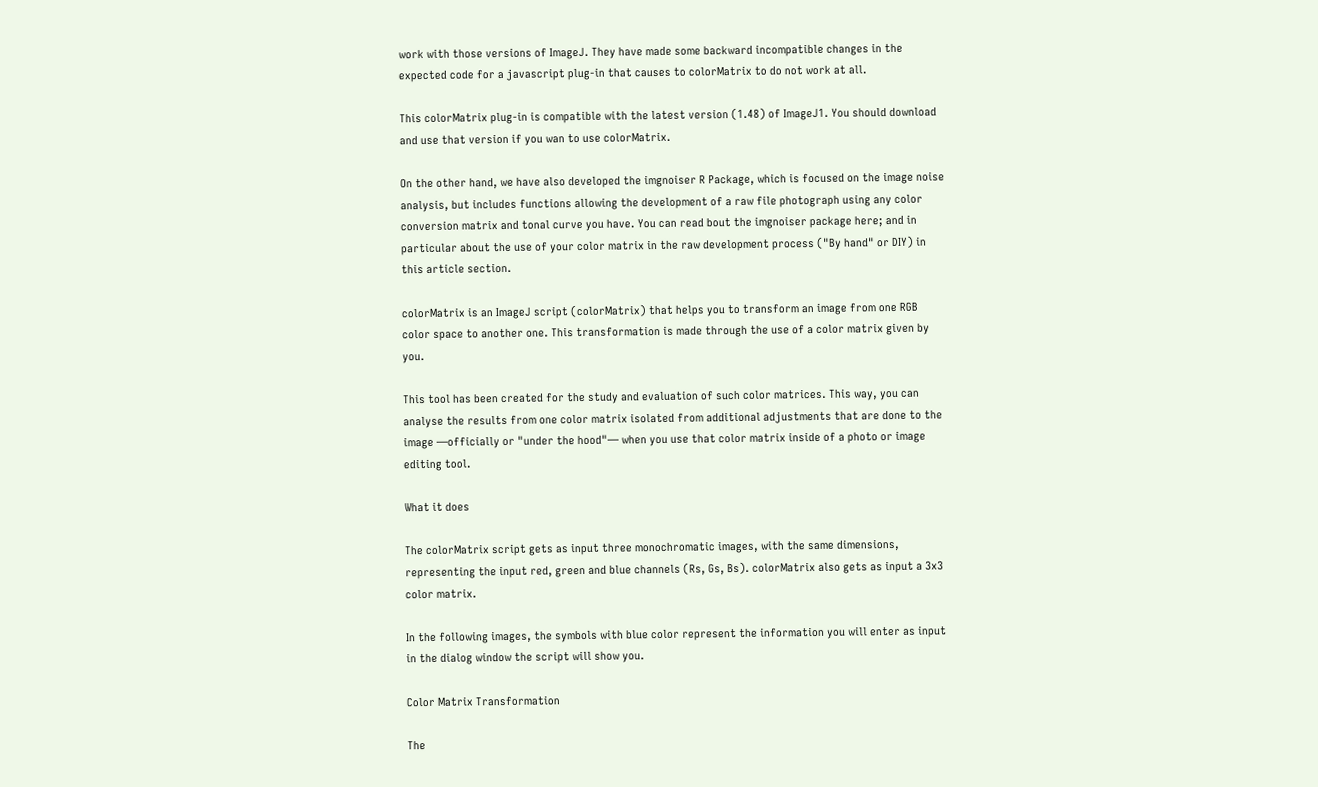work with those versions of ImageJ. They have made some backward incompatible changes in the expected code for a javascript plug-in that causes to colorMatrix to do not work at all.

This colorMatrix plug-in is compatible with the latest version (1.48) of ImageJ1. You should download and use that version if you wan to use colorMatrix.

On the other hand, we have also developed the imgnoiser R Package, which is focused on the image noise analysis, but includes functions allowing the development of a raw file photograph using any color conversion matrix and tonal curve you have. You can read bout the imgnoiser package here; and in particular about the use of your color matrix in the raw development process ("By hand" or DIY) in this article section.

colorMatrix is an ImageJ script (colorMatrix) that helps you to transform an image from one RGB color space to another one. This transformation is made through the use of a color matrix given by you.

This tool has been created for the study and evaluation of such color matrices. This way, you can analyse the results from one color matrix isolated from additional adjustments that are done to the image —officially or "under the hood"— when you use that color matrix inside of a photo or image editing tool.

What it does

The colorMatrix script gets as input three monochromatic images, with the same dimensions, representing the input red, green and blue channels (Rs, Gs, Bs). colorMatrix also gets as input a 3x3 color matrix.

In the following images, the symbols with blue color represent the information you will enter as input in the dialog window the script will show you.

Color Matrix Transformation

The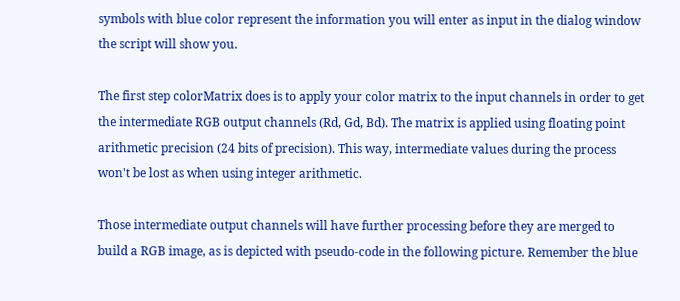symbols with blue color represent the information you will enter as input in the dialog window the script will show you.

The first step colorMatrix does is to apply your color matrix to the input channels in order to get the intermediate RGB output channels (Rd, Gd, Bd). The matrix is applied using floating point arithmetic precision (24 bits of precision). This way, intermediate values during the process won't be lost as when using integer arithmetic.

Those intermediate output channels will have further processing before they are merged to build a RGB image, as is depicted with pseudo-code in the following picture. Remember the blue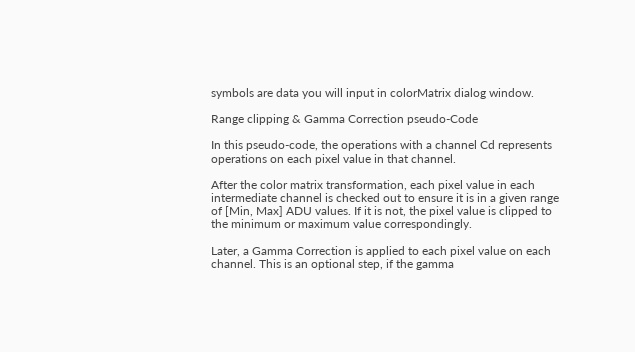symbols are data you will input in colorMatrix dialog window.

Range clipping & Gamma Correction pseudo-Code

In this pseudo-code, the operations with a channel Cd represents operations on each pixel value in that channel.

After the color matrix transformation, each pixel value in each intermediate channel is checked out to ensure it is in a given range of [Min, Max] ADU values. If it is not, the pixel value is clipped to the minimum or maximum value correspondingly.

Later, a Gamma Correction is applied to each pixel value on each channel. This is an optional step, if the gamma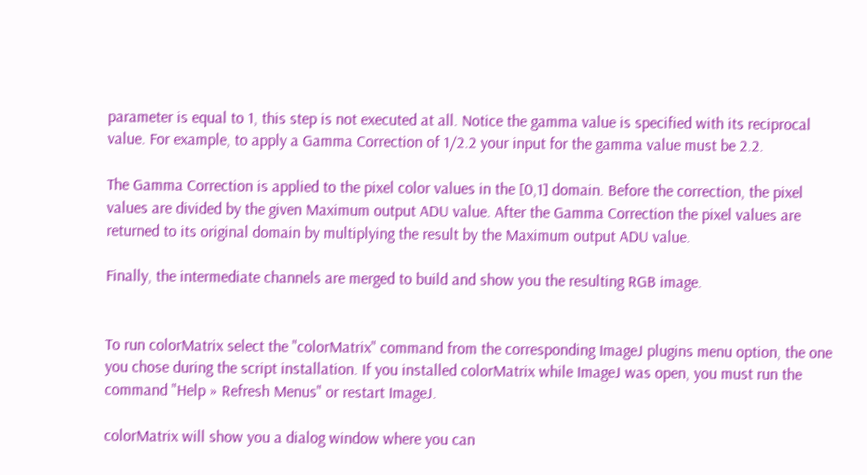parameter is equal to 1, this step is not executed at all. Notice the gamma value is specified with its reciprocal value. For example, to apply a Gamma Correction of 1/2.2 your input for the gamma value must be 2.2.

The Gamma Correction is applied to the pixel color values in the [0,1] domain. Before the correction, the pixel values are divided by the given Maximum output ADU value. After the Gamma Correction the pixel values are returned to its original domain by multiplying the result by the Maximum output ADU value.

Finally, the intermediate channels are merged to build and show you the resulting RGB image.


To run colorMatrix select the "colorMatrix" command from the corresponding ImageJ plugins menu option, the one you chose during the script installation. If you installed colorMatrix while ImageJ was open, you must run the command "Help » Refresh Menus" or restart ImageJ.

colorMatrix will show you a dialog window where you can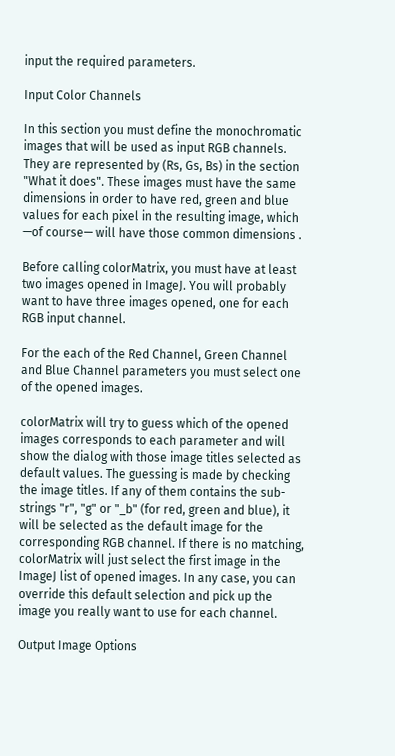input the required parameters.

Input Color Channels

In this section you must define the monochromatic images that will be used as input RGB channels. They are represented by (Rs, Gs, Bs) in the section "What it does". These images must have the same dimensions in order to have red, green and blue values for each pixel in the resulting image, which —of course— will have those common dimensions .

Before calling colorMatrix, you must have at least two images opened in ImageJ. You will probably want to have three images opened, one for each RGB input channel.

For the each of the Red Channel, Green Channel and Blue Channel parameters you must select one of the opened images.

colorMatrix will try to guess which of the opened images corresponds to each parameter and will show the dialog with those image titles selected as default values. The guessing is made by checking the image titles. If any of them contains the sub-strings "r", "g" or "_b" (for red, green and blue), it will be selected as the default image for the corresponding RGB channel. If there is no matching, colorMatrix will just select the first image in the ImageJ list of opened images. In any case, you can override this default selection and pick up the image you really want to use for each channel.

Output Image Options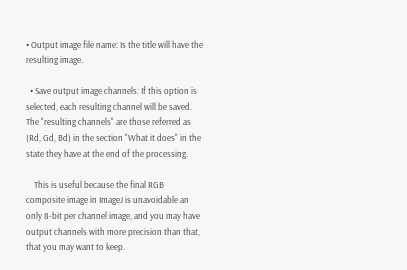• Output image file name: Is the title will have the resulting image.

  • Save output image channels: If this option is selected, each resulting channel will be saved. The "resulting channels" are those referred as (Rd, Gd, Bd) in the section "What it does" in the state they have at the end of the processing.

    This is useful because the final RGB composite image in ImageJ is unavoidable an only 8-bit per channel image, and you may have output channels with more precision than that, that you may want to keep.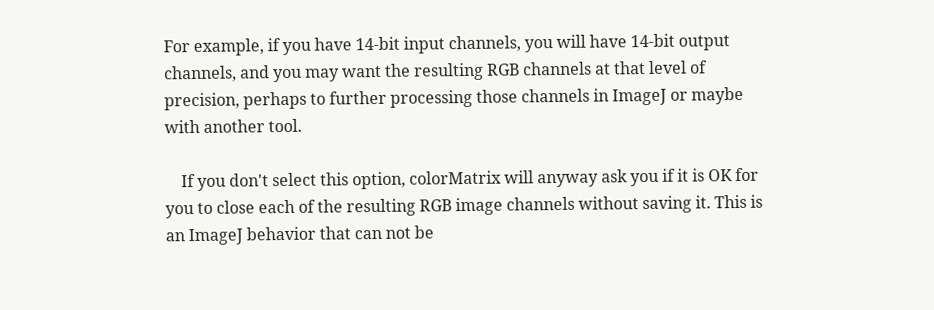For example, if you have 14-bit input channels, you will have 14-bit output channels, and you may want the resulting RGB channels at that level of precision, perhaps to further processing those channels in ImageJ or maybe with another tool.

    If you don't select this option, colorMatrix will anyway ask you if it is OK for you to close each of the resulting RGB image channels without saving it. This is an ImageJ behavior that can not be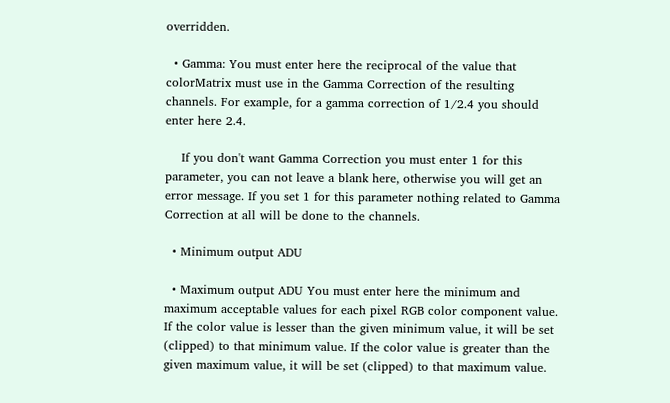overridden.

  • Gamma: You must enter here the reciprocal of the value that colorMatrix must use in the Gamma Correction of the resulting channels. For example, for a gamma correction of 1/2.4 you should enter here 2.4.

    If you don't want Gamma Correction you must enter 1 for this parameter, you can not leave a blank here, otherwise you will get an error message. If you set 1 for this parameter nothing related to Gamma Correction at all will be done to the channels.

  • Minimum output ADU

  • Maximum output ADU You must enter here the minimum and maximum acceptable values for each pixel RGB color component value. If the color value is lesser than the given minimum value, it will be set (clipped) to that minimum value. If the color value is greater than the given maximum value, it will be set (clipped) to that maximum value.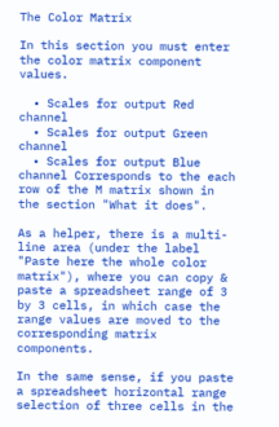The Color Matrix

In this section you must enter the color matrix component values.

  • Scales for output Red channel
  • Scales for output Green channel
  • Scales for output Blue channel Corresponds to the each row of the M matrix shown in the section "What it does".

As a helper, there is a multi-line area (under the label "Paste here the whole color matrix"), where you can copy & paste a spreadsheet range of 3 by 3 cells, in which case the range values are moved to the corresponding matrix components.

In the same sense, if you paste a spreadsheet horizontal range selection of three cells in the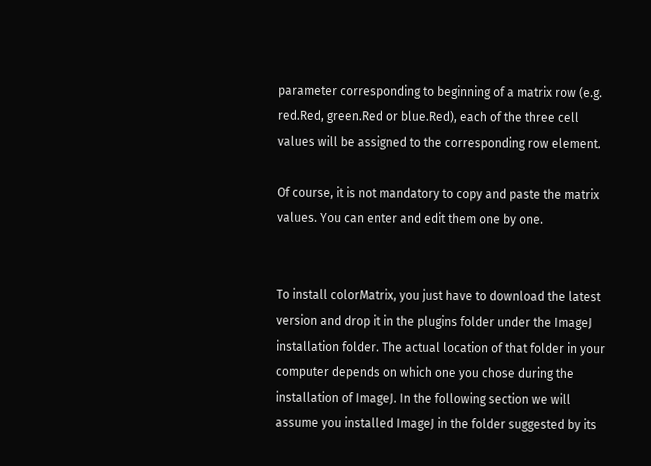parameter corresponding to beginning of a matrix row (e.g. red.Red, green.Red or blue.Red), each of the three cell values will be assigned to the corresponding row element.

Of course, it is not mandatory to copy and paste the matrix values. You can enter and edit them one by one.


To install colorMatrix, you just have to download the latest version and drop it in the plugins folder under the ImageJ installation folder. The actual location of that folder in your computer depends on which one you chose during the installation of ImageJ. In the following section we will assume you installed ImageJ in the folder suggested by its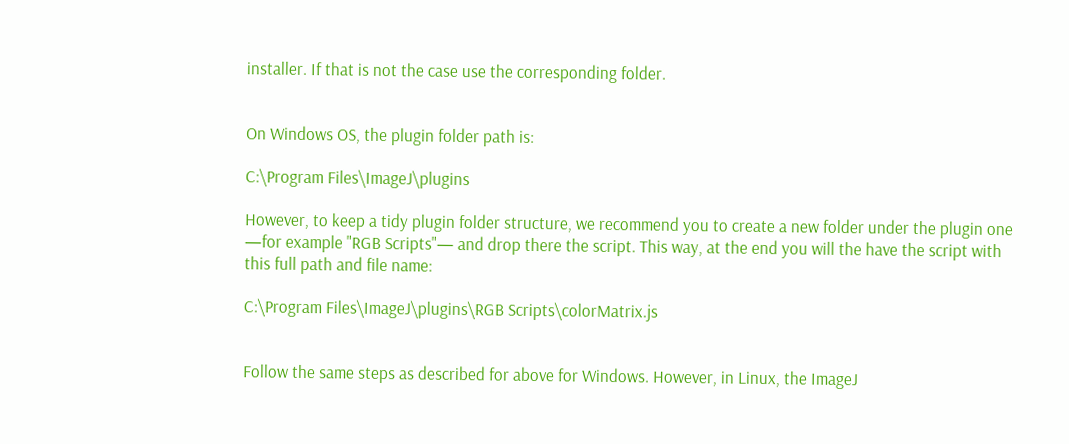installer. If that is not the case use the corresponding folder.


On Windows OS, the plugin folder path is:

C:\Program Files\ImageJ\plugins

However, to keep a tidy plugin folder structure, we recommend you to create a new folder under the plugin one —for example "RGB Scripts"— and drop there the script. This way, at the end you will the have the script with this full path and file name:

C:\Program Files\ImageJ\plugins\RGB Scripts\colorMatrix.js


Follow the same steps as described for above for Windows. However, in Linux, the ImageJ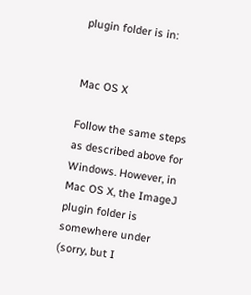plugin folder is in:


Mac OS X

Follow the same steps as described above for Windows. However, in Mac OS X, the ImageJ plugin folder is somewhere under (sorry, but I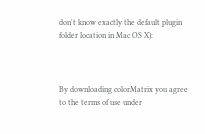don't know exactly the default plugin folder location in Mac OS X):



By downloading colorMatrix you agree to the terms of use under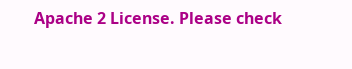Apache 2 License. Please check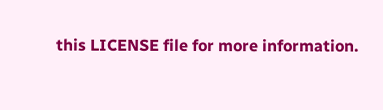this LICENSE file for more information.